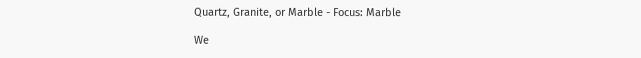Quartz, Granite, or Marble - Focus: Marble

We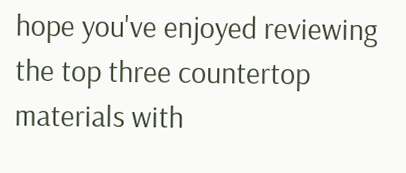hope you've enjoyed reviewing the top three countertop materials with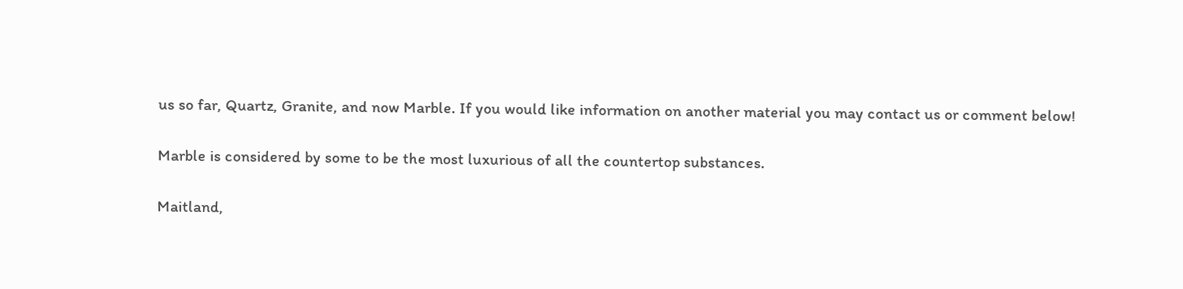us so far, Quartz, Granite, and now Marble. If you would like information on another material you may contact us or comment below!

Marble is considered by some to be the most luxurious of all the countertop substances.

Maitland,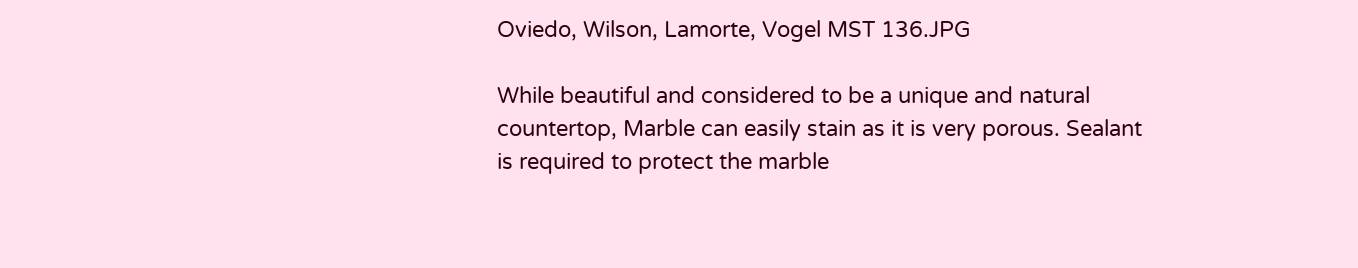Oviedo, Wilson, Lamorte, Vogel MST 136.JPG

While beautiful and considered to be a unique and natural countertop, Marble can easily stain as it is very porous. Sealant is required to protect the marble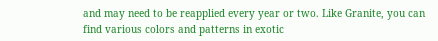and may need to be reapplied every year or two. Like Granite, you can find various colors and patterns in exotic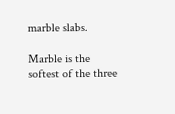marble slabs.

Marble is the softest of the three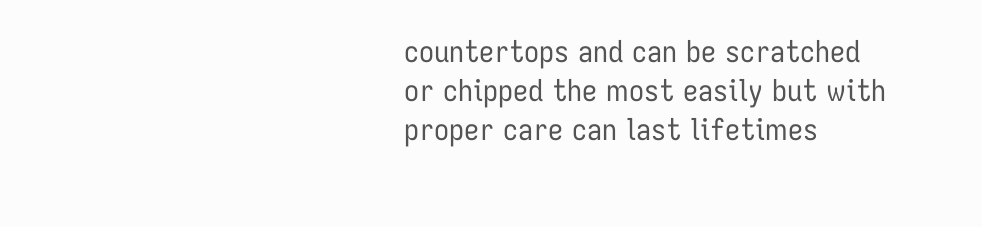countertops and can be scratched or chipped the most easily but with proper care can last lifetimes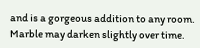and is a gorgeous addition to any room. Marble may darken slightly over time.